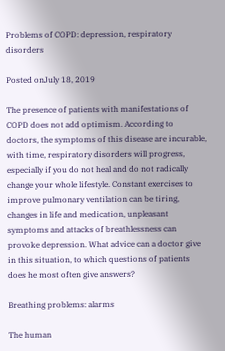Problems of COPD: depression, respiratory disorders

Posted onJuly 18, 2019

The presence of patients with manifestations of COPD does not add optimism. According to doctors, the symptoms of this disease are incurable, with time, respiratory disorders will progress, especially if you do not heal and do not radically change your whole lifestyle. Constant exercises to improve pulmonary ventilation can be tiring, changes in life and medication, unpleasant symptoms and attacks of breathlessness can provoke depression. What advice can a doctor give in this situation, to which questions of patients does he most often give answers?

Breathing problems: alarms

The human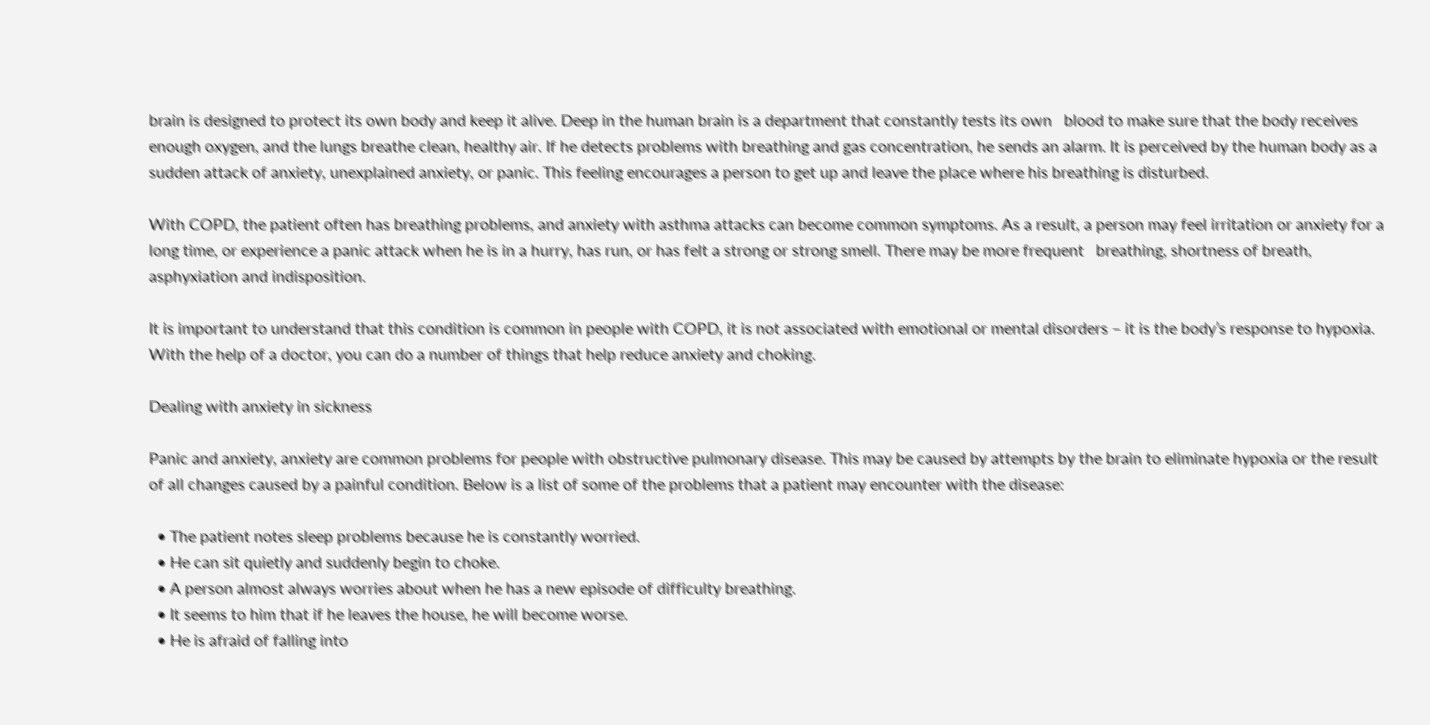brain is designed to protect its own body and keep it alive. Deep in the human brain is a department that constantly tests its own   blood to make sure that the body receives enough oxygen, and the lungs breathe clean, healthy air. If he detects problems with breathing and gas concentration, he sends an alarm. It is perceived by the human body as a sudden attack of anxiety, unexplained anxiety, or panic. This feeling encourages a person to get up and leave the place where his breathing is disturbed.

With COPD, the patient often has breathing problems, and anxiety with asthma attacks can become common symptoms. As a result, a person may feel irritation or anxiety for a long time, or experience a panic attack when he is in a hurry, has run, or has felt a strong or strong smell. There may be more frequent   breathing, shortness of breath, asphyxiation and indisposition.

It is important to understand that this condition is common in people with COPD, it is not associated with emotional or mental disorders – it is the body’s response to hypoxia. With the help of a doctor, you can do a number of things that help reduce anxiety and choking.

Dealing with anxiety in sickness

Panic and anxiety, anxiety are common problems for people with obstructive pulmonary disease. This may be caused by attempts by the brain to eliminate hypoxia or the result of all changes caused by a painful condition. Below is a list of some of the problems that a patient may encounter with the disease:

  • The patient notes sleep problems because he is constantly worried.
  • He can sit quietly and suddenly begin to choke.
  • A person almost always worries about when he has a new episode of difficulty breathing.
  • It seems to him that if he leaves the house, he will become worse.
  • He is afraid of falling into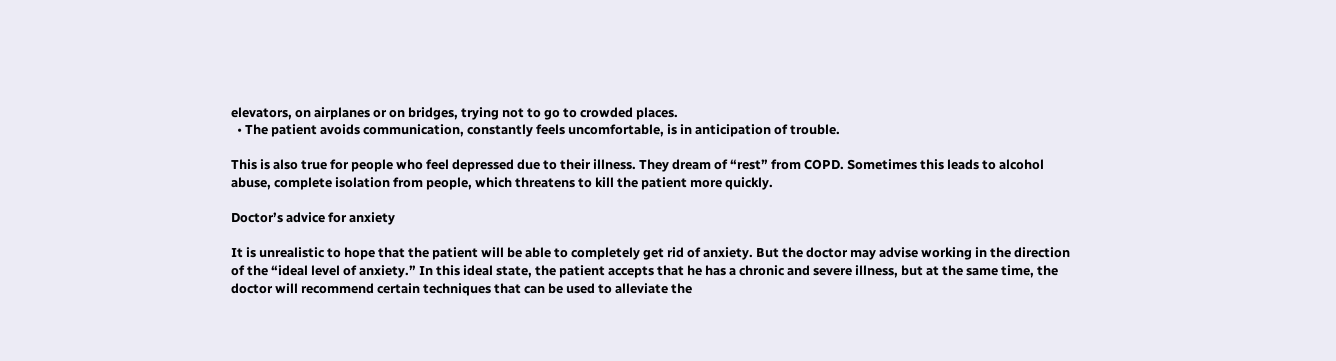elevators, on airplanes or on bridges, trying not to go to crowded places.
  • The patient avoids communication, constantly feels uncomfortable, is in anticipation of trouble.

This is also true for people who feel depressed due to their illness. They dream of “rest” from COPD. Sometimes this leads to alcohol abuse, complete isolation from people, which threatens to kill the patient more quickly.

Doctor’s advice for anxiety

It is unrealistic to hope that the patient will be able to completely get rid of anxiety. But the doctor may advise working in the direction of the “ideal level of anxiety.” In this ideal state, the patient accepts that he has a chronic and severe illness, but at the same time, the doctor will recommend certain techniques that can be used to alleviate the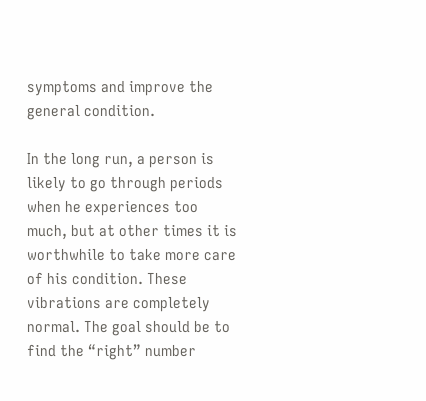symptoms and improve the general condition.

In the long run, a person is likely to go through periods when he experiences too much, but at other times it is worthwhile to take more care of his condition. These vibrations are completely normal. The goal should be to find the “right” number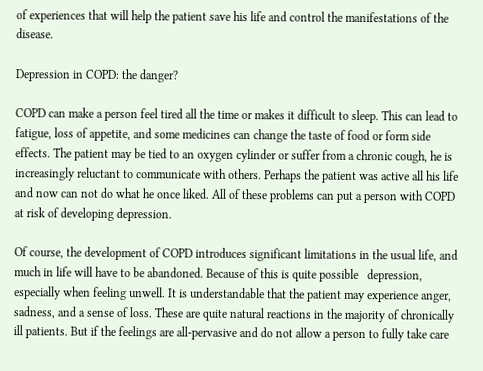of experiences that will help the patient save his life and control the manifestations of the disease.

Depression in COPD: the danger?

COPD can make a person feel tired all the time or makes it difficult to sleep. This can lead to fatigue, loss of appetite, and some medicines can change the taste of food or form side effects. The patient may be tied to an oxygen cylinder or suffer from a chronic cough, he is increasingly reluctant to communicate with others. Perhaps the patient was active all his life and now can not do what he once liked. All of these problems can put a person with COPD at risk of developing depression.

Of course, the development of COPD introduces significant limitations in the usual life, and much in life will have to be abandoned. Because of this is quite possible   depression, especially when feeling unwell. It is understandable that the patient may experience anger, sadness, and a sense of loss. These are quite natural reactions in the majority of chronically ill patients. But if the feelings are all-pervasive and do not allow a person to fully take care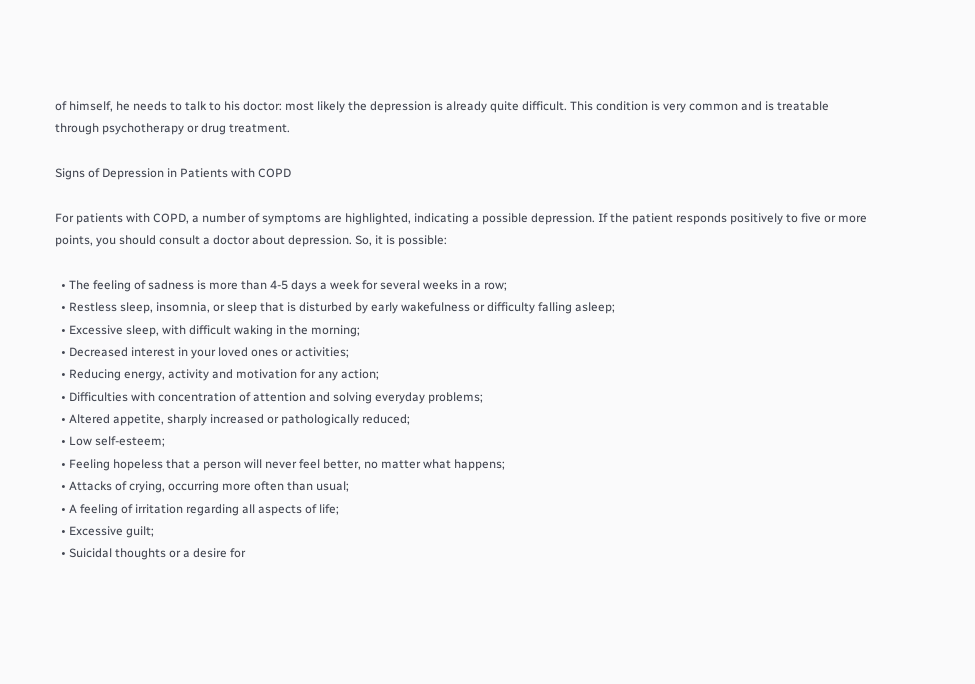of himself, he needs to talk to his doctor: most likely the depression is already quite difficult. This condition is very common and is treatable through psychotherapy or drug treatment.

Signs of Depression in Patients with COPD

For patients with COPD, a number of symptoms are highlighted, indicating a possible depression. If the patient responds positively to five or more points, you should consult a doctor about depression. So, it is possible:

  • The feeling of sadness is more than 4-5 days a week for several weeks in a row;
  • Restless sleep, insomnia, or sleep that is disturbed by early wakefulness or difficulty falling asleep;
  • Excessive sleep, with difficult waking in the morning;
  • Decreased interest in your loved ones or activities;
  • Reducing energy, activity and motivation for any action;
  • Difficulties with concentration of attention and solving everyday problems;
  • Altered appetite, sharply increased or pathologically reduced;
  • Low self-esteem;
  • Feeling hopeless that a person will never feel better, no matter what happens;
  • Attacks of crying, occurring more often than usual;
  • A feeling of irritation regarding all aspects of life;
  • Excessive guilt;
  • Suicidal thoughts or a desire for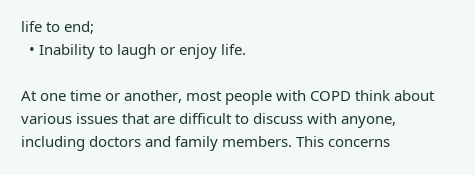life to end;
  • Inability to laugh or enjoy life.

At one time or another, most people with COPD think about various issues that are difficult to discuss with anyone, including doctors and family members. This concerns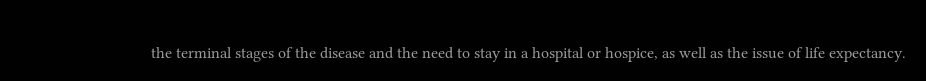the terminal stages of the disease and the need to stay in a hospital or hospice, as well as the issue of life expectancy.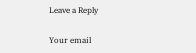Leave a Reply

Your email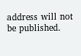address will not be published.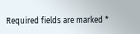Required fields are marked *